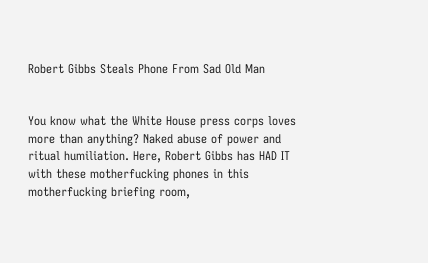Robert Gibbs Steals Phone From Sad Old Man


You know what the White House press corps loves more than anything? Naked abuse of power and ritual humiliation. Here, Robert Gibbs has HAD IT with these motherfucking phones in this motherfucking briefing room,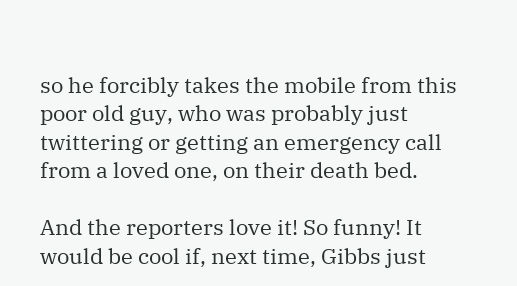so he forcibly takes the mobile from this poor old guy, who was probably just twittering or getting an emergency call from a loved one, on their death bed.

And the reporters love it! So funny! It would be cool if, next time, Gibbs just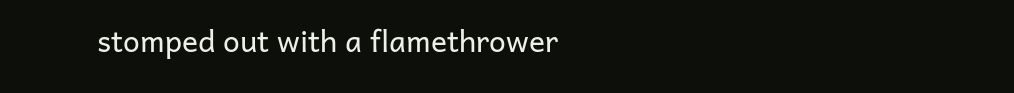stomped out with a flamethrower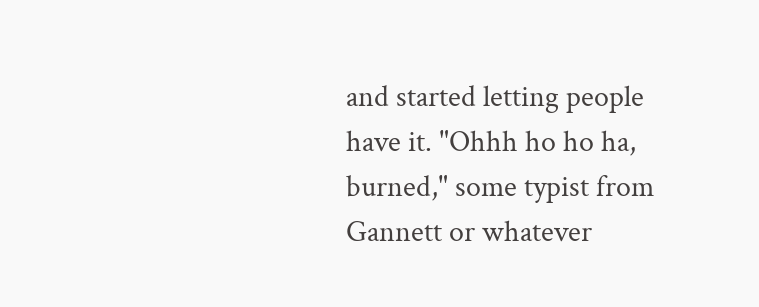and started letting people have it. "Ohhh ho ho ha, burned," some typist from Gannett or whatever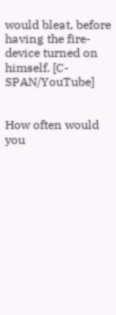would bleat, before having the fire-device turned on himself. [C-SPAN/YouTube]


How often would you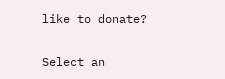like to donate?

Select an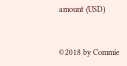amount (USD)


©2018 by Commie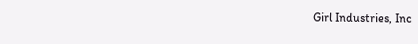Girl Industries, Inc